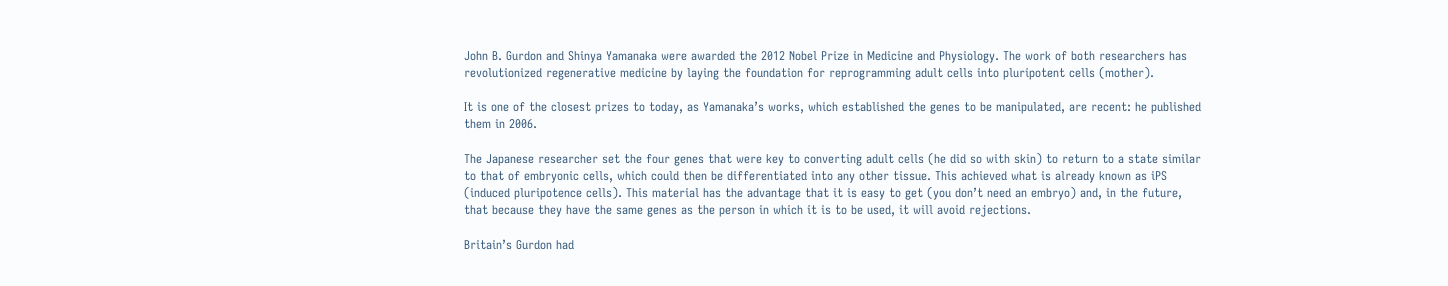John B. Gurdon and Shinya Yamanaka were awarded the 2012 Nobel Prize in Medicine and Physiology. The work of both researchers has revolutionized regenerative medicine by laying the foundation for reprogramming adult cells into pluripotent cells (mother).

It is one of the closest prizes to today, as Yamanaka’s works, which established the genes to be manipulated, are recent: he published them in 2006.

The Japanese researcher set the four genes that were key to converting adult cells (he did so with skin) to return to a state similar to that of embryonic cells, which could then be differentiated into any other tissue. This achieved what is already known as iPS (induced pluripotence cells). This material has the advantage that it is easy to get (you don’t need an embryo) and, in the future, that because they have the same genes as the person in which it is to be used, it will avoid rejections.

Britain’s Gurdon had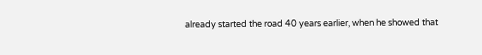already started the road 40 years earlier, when he showed that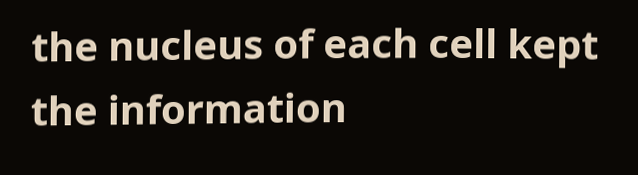the nucleus of each cell kept the information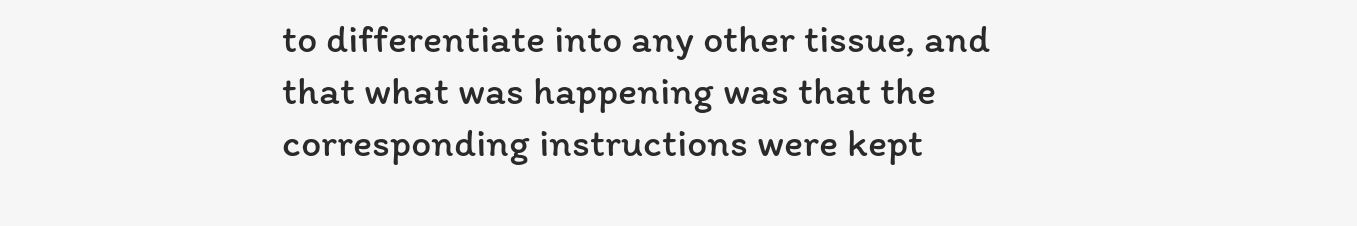to differentiate into any other tissue, and that what was happening was that the corresponding instructions were kept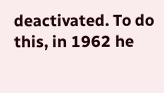deactivated. To do this, in 1962 he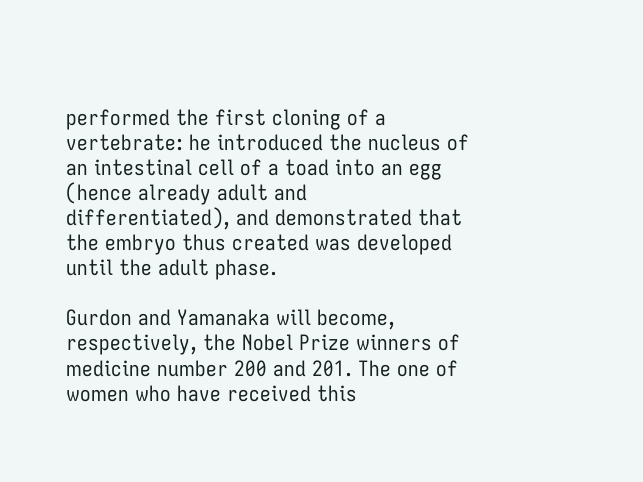performed the first cloning of a vertebrate: he introduced the nucleus of an intestinal cell of a toad into an egg (hence already adult and differentiated), and demonstrated that the embryo thus created was developed until the adult phase.

Gurdon and Yamanaka will become, respectively, the Nobel Prize winners of medicine number 200 and 201. The one of women who have received this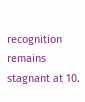recognition remains stagnant at 10.